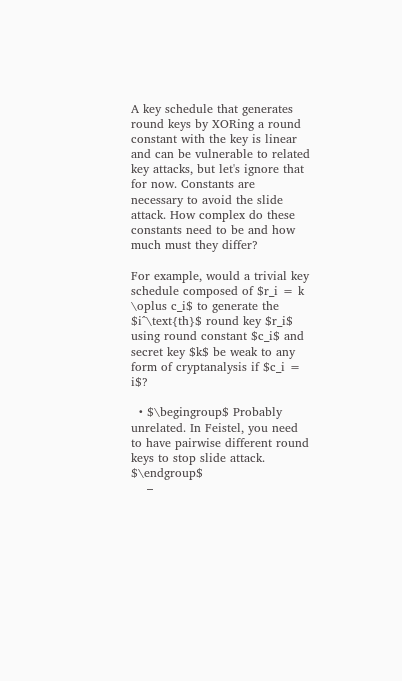A key schedule that generates round keys by XORing a round constant with the key is linear and can be vulnerable to related key attacks, but let's ignore that for now. Constants are necessary to avoid the slide attack. How complex do these constants need to be and how much must they differ?

For example, would a trivial key schedule composed of $r_i = k \oplus c_i$ to generate the $i^\text{th}$ round key $r_i$ using round constant $c_i$ and secret key $k$ be weak to any form of cryptanalysis if $c_i = i$?

  • $\begingroup$ Probably unrelated. In Feistel, you need to have pairwise different round keys to stop slide attack. $\endgroup$
    –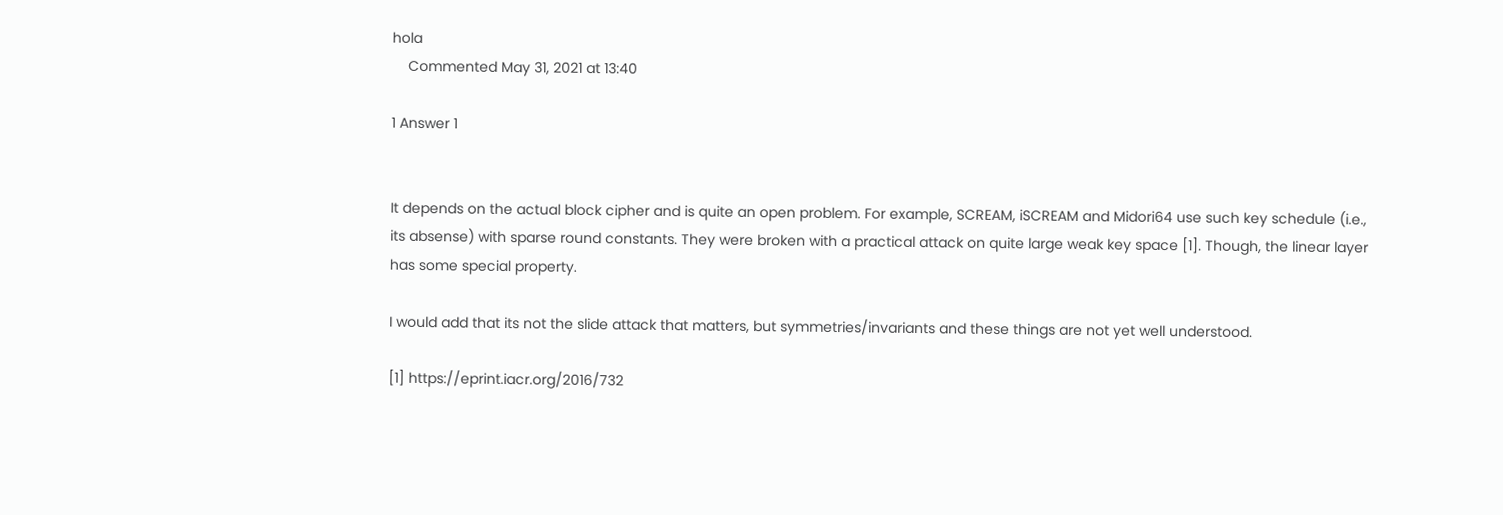hola
    Commented May 31, 2021 at 13:40

1 Answer 1


It depends on the actual block cipher and is quite an open problem. For example, SCREAM, iSCREAM and Midori64 use such key schedule (i.e., its absense) with sparse round constants. They were broken with a practical attack on quite large weak key space [1]. Though, the linear layer has some special property.

I would add that its not the slide attack that matters, but symmetries/invariants and these things are not yet well understood.

[1] https://eprint.iacr.org/2016/732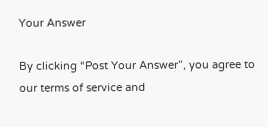Your Answer

By clicking “Post Your Answer”, you agree to our terms of service and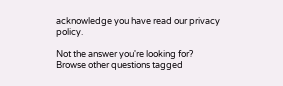acknowledge you have read our privacy policy.

Not the answer you're looking for? Browse other questions tagged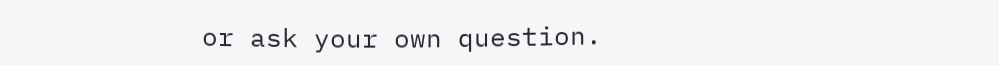or ask your own question.